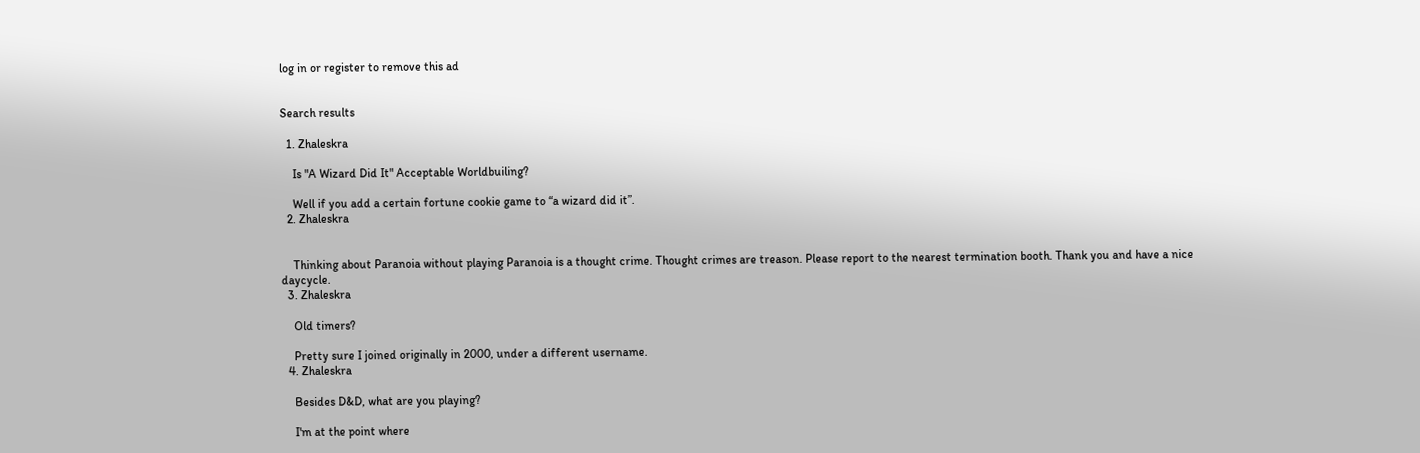log in or register to remove this ad


Search results

  1. Zhaleskra

    Is "A Wizard Did It" Acceptable Worldbuiling?

    Well if you add a certain fortune cookie game to “a wizard did it”.
  2. Zhaleskra


    Thinking about Paranoia without playing Paranoia is a thought crime. Thought crimes are treason. Please report to the nearest termination booth. Thank you and have a nice daycycle.
  3. Zhaleskra

    Old timers?

    Pretty sure I joined originally in 2000, under a different username.
  4. Zhaleskra

    Besides D&D, what are you playing?

    I'm at the point where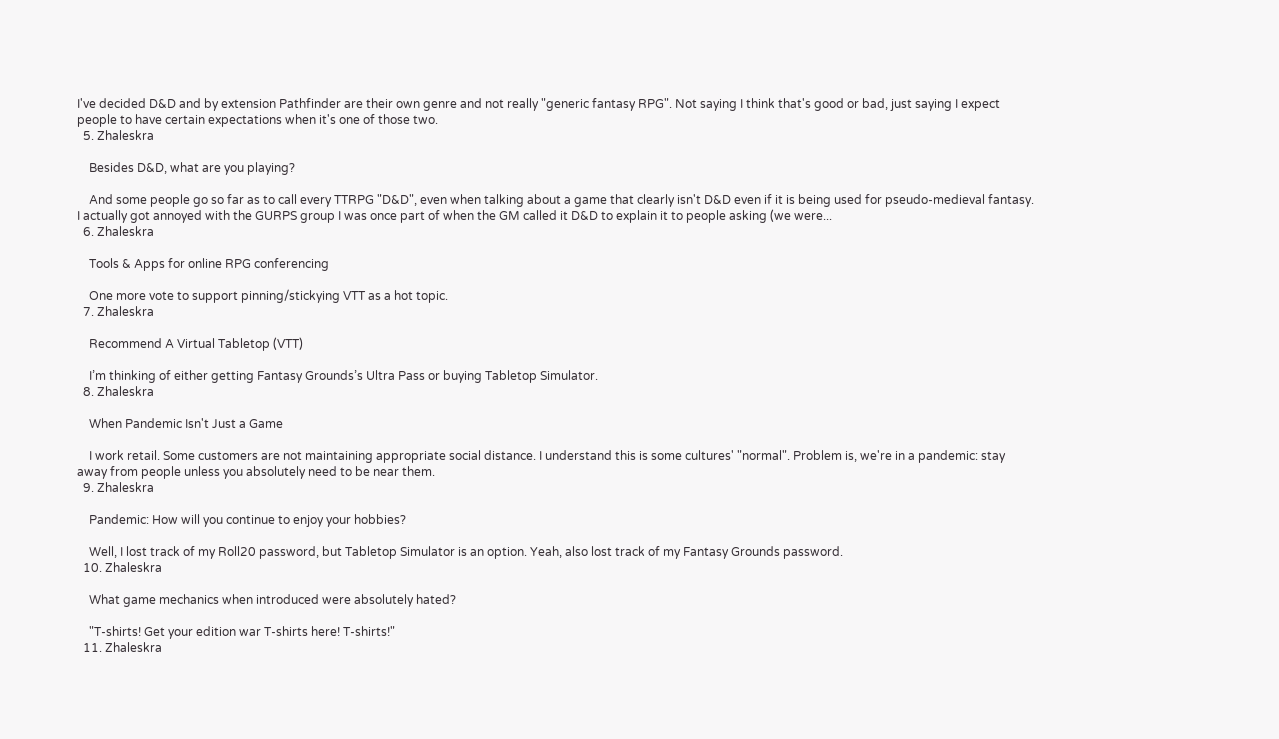I've decided D&D and by extension Pathfinder are their own genre and not really "generic fantasy RPG". Not saying I think that's good or bad, just saying I expect people to have certain expectations when it's one of those two.
  5. Zhaleskra

    Besides D&D, what are you playing?

    And some people go so far as to call every TTRPG "D&D", even when talking about a game that clearly isn't D&D even if it is being used for pseudo-medieval fantasy. I actually got annoyed with the GURPS group I was once part of when the GM called it D&D to explain it to people asking (we were...
  6. Zhaleskra

    Tools & Apps for online RPG conferencing

    One more vote to support pinning/stickying VTT as a hot topic.
  7. Zhaleskra

    Recommend A Virtual Tabletop (VTT)

    I’m thinking of either getting Fantasy Grounds’s Ultra Pass or buying Tabletop Simulator.
  8. Zhaleskra

    When Pandemic Isn't Just a Game

    I work retail. Some customers are not maintaining appropriate social distance. I understand this is some cultures' "normal". Problem is, we're in a pandemic: stay away from people unless you absolutely need to be near them.
  9. Zhaleskra

    Pandemic: How will you continue to enjoy your hobbies?

    Well, I lost track of my Roll20 password, but Tabletop Simulator is an option. Yeah, also lost track of my Fantasy Grounds password.
  10. Zhaleskra

    What game mechanics when introduced were absolutely hated?

    "T-shirts! Get your edition war T-shirts here! T-shirts!"
  11. Zhaleskra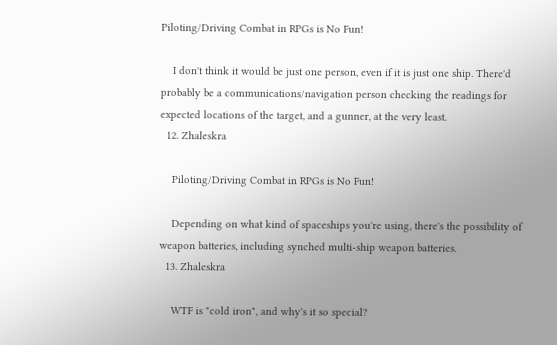Piloting/Driving Combat in RPGs is No Fun!

    I don't think it would be just one person, even if it is just one ship. There'd probably be a communications/navigation person checking the readings for expected locations of the target, and a gunner, at the very least.
  12. Zhaleskra

    Piloting/Driving Combat in RPGs is No Fun!

    Depending on what kind of spaceships you're using, there's the possibility of weapon batteries, including synched multi-ship weapon batteries.
  13. Zhaleskra

    WTF is "cold iron", and why's it so special?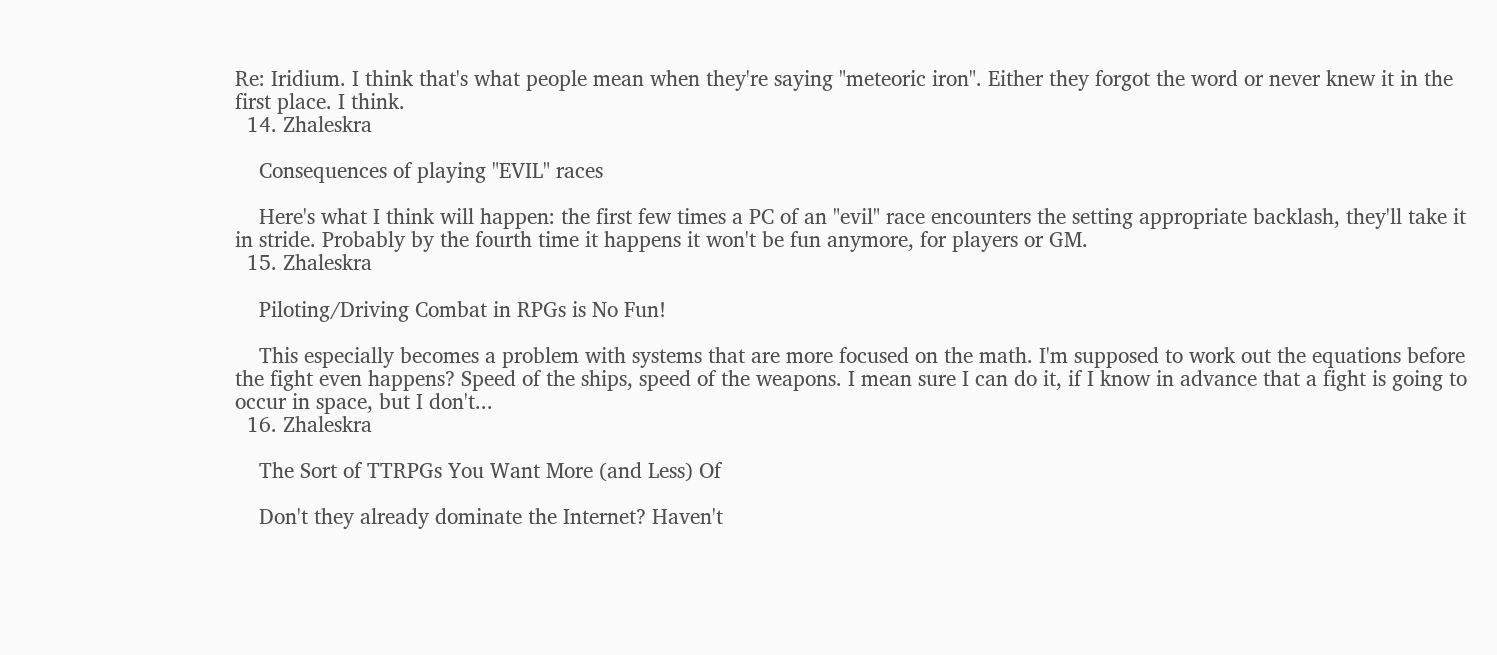Re: Iridium. I think that's what people mean when they're saying "meteoric iron". Either they forgot the word or never knew it in the first place. I think.
  14. Zhaleskra

    Consequences of playing "EVIL" races

    Here's what I think will happen: the first few times a PC of an "evil" race encounters the setting appropriate backlash, they'll take it in stride. Probably by the fourth time it happens it won't be fun anymore, for players or GM.
  15. Zhaleskra

    Piloting/Driving Combat in RPGs is No Fun!

    This especially becomes a problem with systems that are more focused on the math. I'm supposed to work out the equations before the fight even happens? Speed of the ships, speed of the weapons. I mean sure I can do it, if I know in advance that a fight is going to occur in space, but I don't...
  16. Zhaleskra

    The Sort of TTRPGs You Want More (and Less) Of

    Don't they already dominate the Internet? Haven't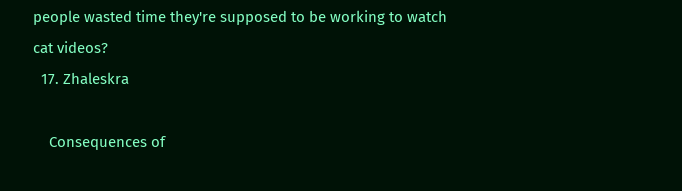people wasted time they're supposed to be working to watch cat videos?
  17. Zhaleskra

    Consequences of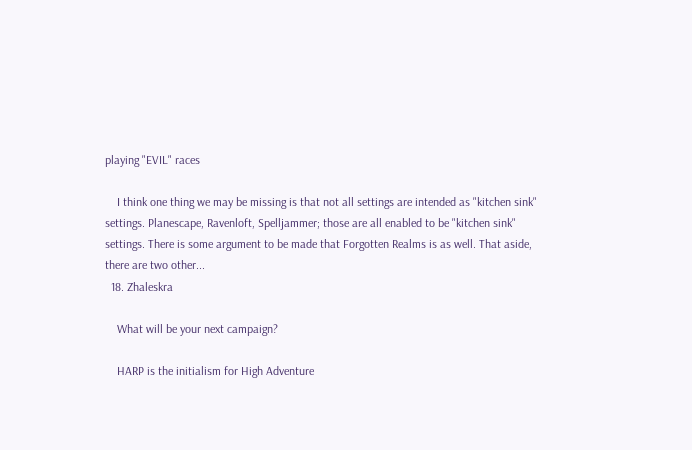playing "EVIL" races

    I think one thing we may be missing is that not all settings are intended as "kitchen sink" settings. Planescape, Ravenloft, Spelljammer; those are all enabled to be "kitchen sink" settings. There is some argument to be made that Forgotten Realms is as well. That aside, there are two other...
  18. Zhaleskra

    What will be your next campaign?

    HARP is the initialism for High Adventure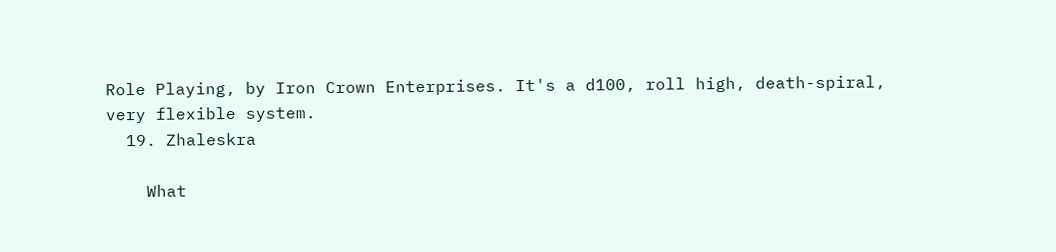Role Playing, by Iron Crown Enterprises. It's a d100, roll high, death-spiral, very flexible system.
  19. Zhaleskra

    What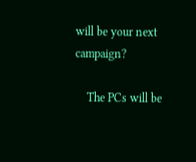will be your next campaign?

    The PCs will be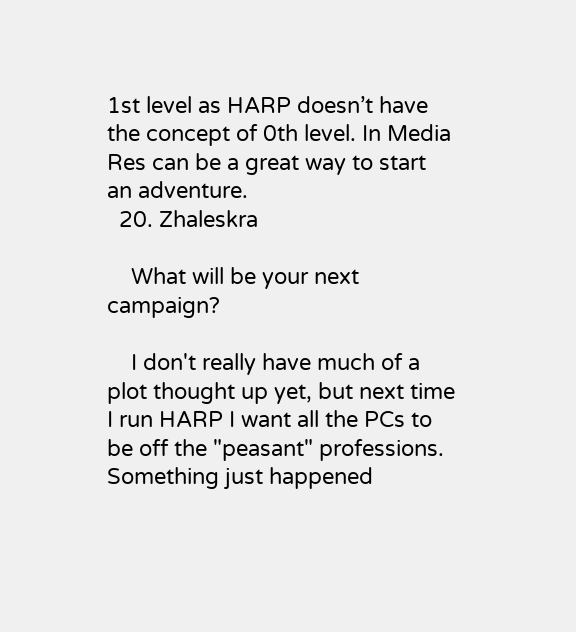1st level as HARP doesn’t have the concept of 0th level. In Media Res can be a great way to start an adventure.
  20. Zhaleskra

    What will be your next campaign?

    I don't really have much of a plot thought up yet, but next time I run HARP I want all the PCs to be off the "peasant" professions. Something just happened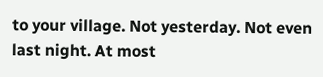to your village. Not yesterday. Not even last night. At most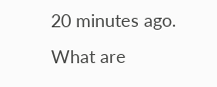20 minutes ago. What are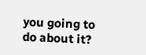you going to do about it?